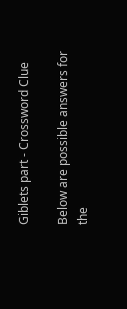Giblets part - Crossword Clue

Below are possible answers for the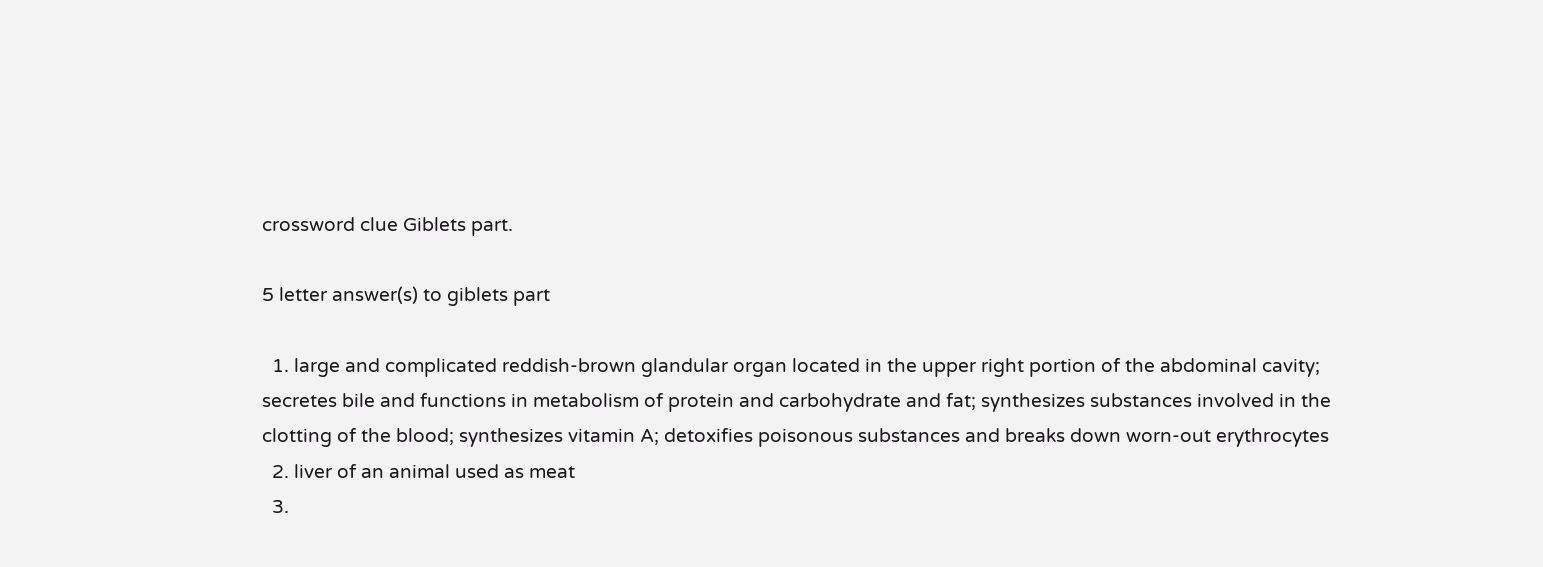crossword clue Giblets part.

5 letter answer(s) to giblets part

  1. large and complicated reddish-brown glandular organ located in the upper right portion of the abdominal cavity; secretes bile and functions in metabolism of protein and carbohydrate and fat; synthesizes substances involved in the clotting of the blood; synthesizes vitamin A; detoxifies poisonous substances and breaks down worn-out erythrocytes
  2. liver of an animal used as meat
  3.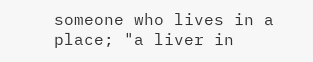someone who lives in a place; "a liver in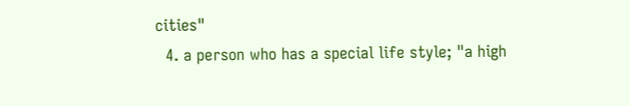cities"
  4. a person who has a special life style; "a high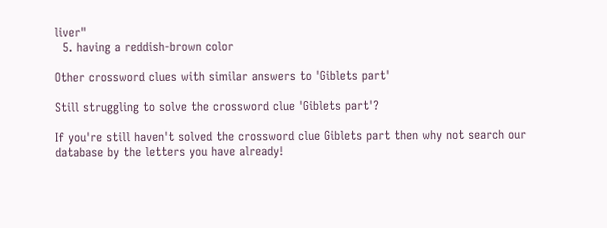liver"
  5. having a reddish-brown color

Other crossword clues with similar answers to 'Giblets part'

Still struggling to solve the crossword clue 'Giblets part'?

If you're still haven't solved the crossword clue Giblets part then why not search our database by the letters you have already!